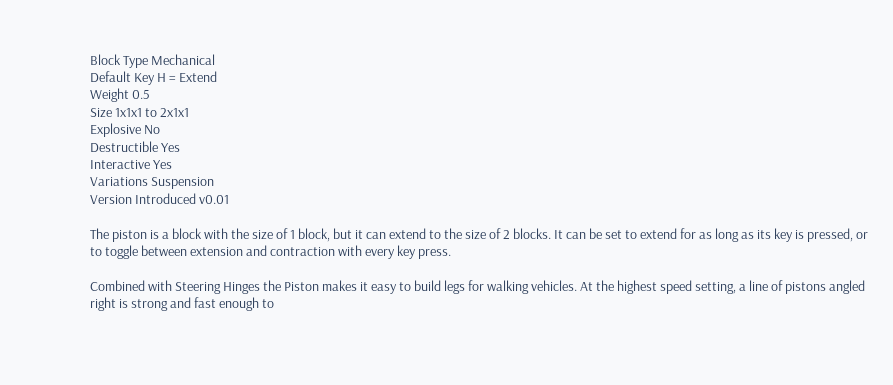Block Type Mechanical
Default Key H = Extend
Weight 0.5
Size 1x1x1 to 2x1x1
Explosive No
Destructible Yes
Interactive Yes
Variations Suspension
Version Introduced v0.01

The piston is a block with the size of 1 block, but it can extend to the size of 2 blocks. It can be set to extend for as long as its key is pressed, or to toggle between extension and contraction with every key press.

Combined with Steering Hinges the Piston makes it easy to build legs for walking vehicles. At the highest speed setting, a line of pistons angled right is strong and fast enough to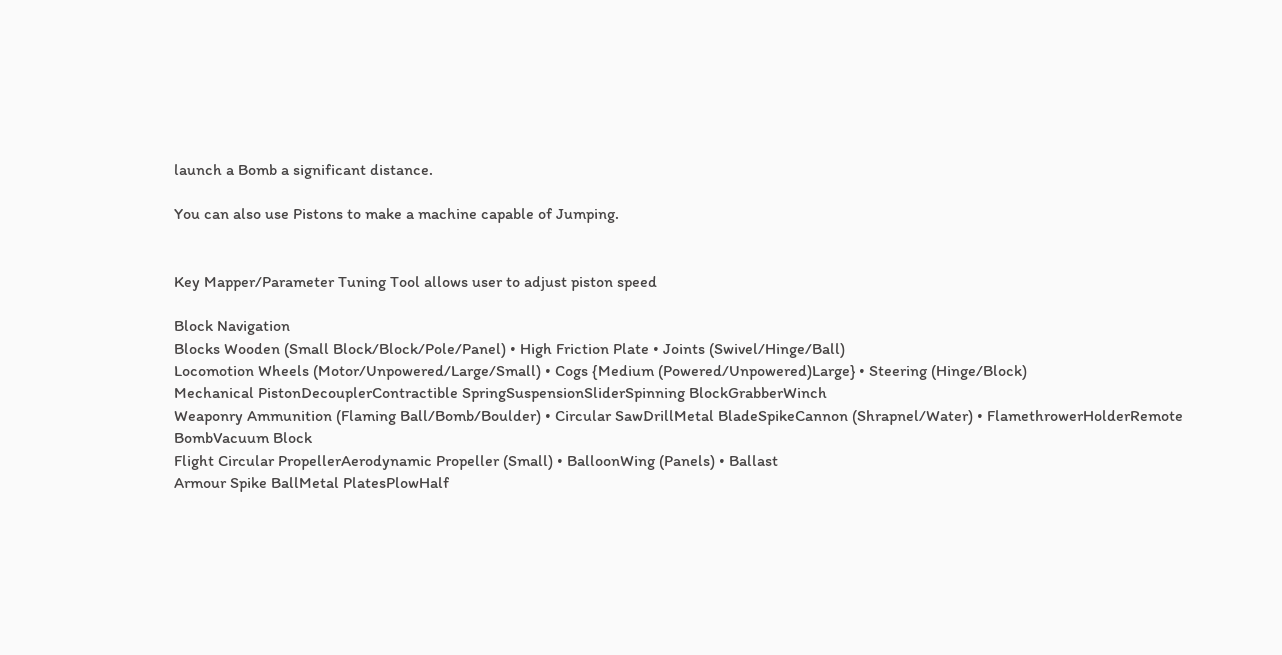launch a Bomb a significant distance.

You can also use Pistons to make a machine capable of Jumping.


Key Mapper/Parameter Tuning Tool allows user to adjust piston speed

Block Navigation
Blocks Wooden (Small Block/Block/Pole/Panel) • High Friction Plate • Joints (Swivel/Hinge/Ball)
Locomotion Wheels (Motor/Unpowered/Large/Small) • Cogs {Medium (Powered/Unpowered)Large} • Steering (Hinge/Block)
Mechanical PistonDecouplerContractible SpringSuspensionSliderSpinning BlockGrabberWinch
Weaponry Ammunition (Flaming Ball/Bomb/Boulder) • Circular SawDrillMetal BladeSpikeCannon (Shrapnel/Water) • FlamethrowerHolderRemote BombVacuum Block
Flight Circular PropellerAerodynamic Propeller (Small) • BalloonWing (Panels) • Ballast
Armour Spike BallMetal PlatesPlowHalf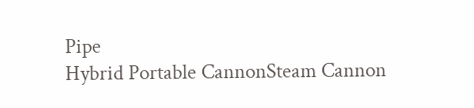Pipe
Hybrid Portable CannonSteam Cannon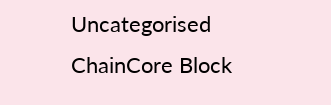Uncategorised ChainCore Block